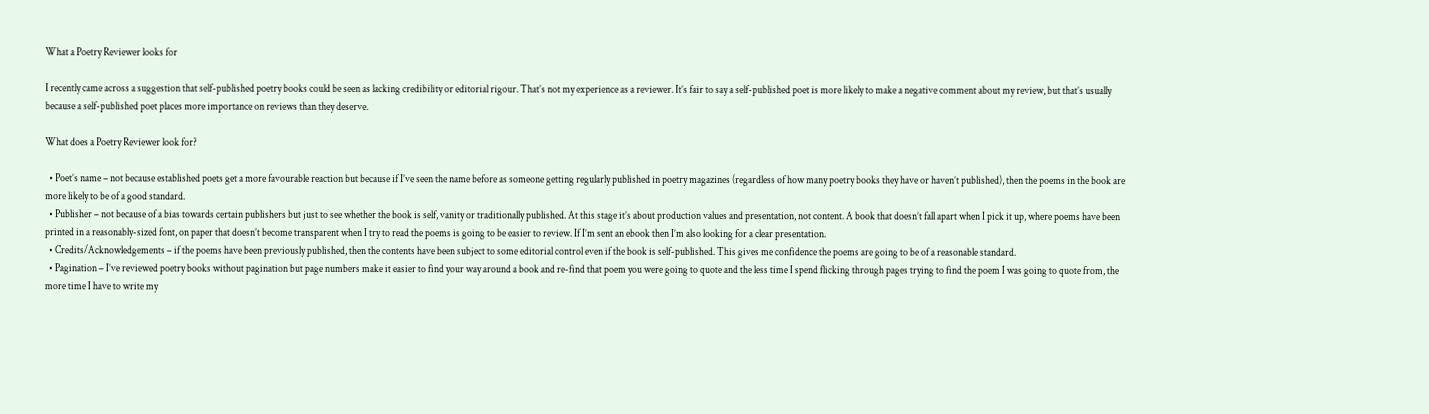What a Poetry Reviewer looks for

I recently came across a suggestion that self-published poetry books could be seen as lacking credibility or editorial rigour. That’s not my experience as a reviewer. It’s fair to say a self-published poet is more likely to make a negative comment about my review, but that’s usually because a self-published poet places more importance on reviews than they deserve.

What does a Poetry Reviewer look for?

  • Poet’s name – not because established poets get a more favourable reaction but because if I’ve seen the name before as someone getting regularly published in poetry magazines (regardless of how many poetry books they have or haven’t published), then the poems in the book are more likely to be of a good standard.
  • Publisher – not because of a bias towards certain publishers but just to see whether the book is self, vanity or traditionally published. At this stage it’s about production values and presentation, not content. A book that doesn’t fall apart when I pick it up, where poems have been printed in a reasonably-sized font, on paper that doesn’t become transparent when I try to read the poems is going to be easier to review. If I’m sent an ebook then I’m also looking for a clear presentation.
  • Credits/Acknowledgements – if the poems have been previously published, then the contents have been subject to some editorial control even if the book is self-published. This gives me confidence the poems are going to be of a reasonable standard.
  • Pagination – I’ve reviewed poetry books without pagination but page numbers make it easier to find your way around a book and re-find that poem you were going to quote and the less time I spend flicking through pages trying to find the poem I was going to quote from, the more time I have to write my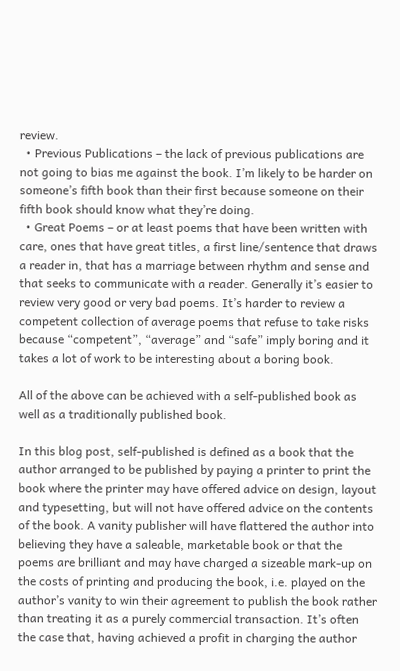review.
  • Previous Publications – the lack of previous publications are not going to bias me against the book. I’m likely to be harder on someone’s fifth book than their first because someone on their fifth book should know what they’re doing.
  • Great Poems – or at least poems that have been written with care, ones that have great titles, a first line/sentence that draws a reader in, that has a marriage between rhythm and sense and that seeks to communicate with a reader. Generally it’s easier to review very good or very bad poems. It’s harder to review a competent collection of average poems that refuse to take risks because “competent”, “average” and “safe” imply boring and it takes a lot of work to be interesting about a boring book.

All of the above can be achieved with a self-published book as well as a traditionally published book.

In this blog post, self-published is defined as a book that the author arranged to be published by paying a printer to print the book where the printer may have offered advice on design, layout and typesetting, but will not have offered advice on the contents of the book. A vanity publisher will have flattered the author into believing they have a saleable, marketable book or that the poems are brilliant and may have charged a sizeable mark-up on the costs of printing and producing the book, i.e. played on the author’s vanity to win their agreement to publish the book rather than treating it as a purely commercial transaction. It’s often the case that, having achieved a profit in charging the author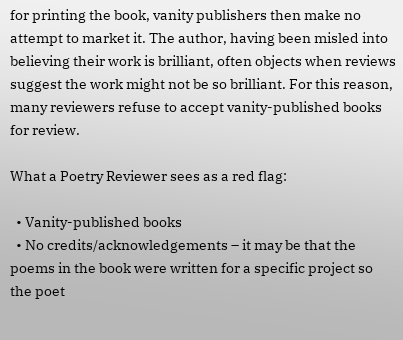for printing the book, vanity publishers then make no attempt to market it. The author, having been misled into believing their work is brilliant, often objects when reviews suggest the work might not be so brilliant. For this reason, many reviewers refuse to accept vanity-published books for review.

What a Poetry Reviewer sees as a red flag:

  • Vanity-published books
  • No credits/acknowledgements – it may be that the poems in the book were written for a specific project so the poet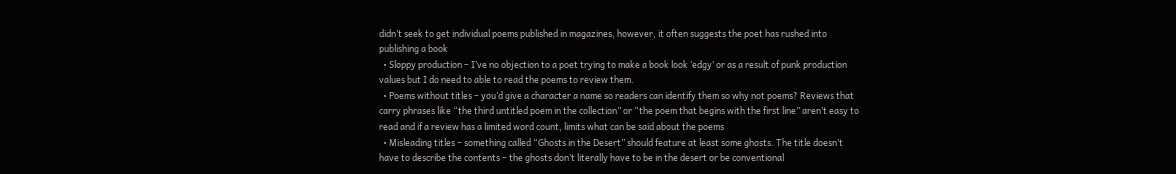didn’t seek to get individual poems published in magazines, however, it often suggests the poet has rushed into publishing a book
  • Sloppy production – I’ve no objection to a poet trying to make a book look ‘edgy’ or as a result of punk production values but I do need to able to read the poems to review them.
  • Poems without titles – you’d give a character a name so readers can identify them so why not poems? Reviews that carry phrases like “the third untitled poem in the collection” or “the poem that begins with the first line” aren’t easy to read and if a review has a limited word count, limits what can be said about the poems
  • Misleading titles – something called “Ghosts in the Desert” should feature at least some ghosts. The title doesn’t have to describe the contents – the ghosts don’t literally have to be in the desert or be conventional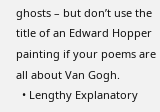ghosts – but don’t use the title of an Edward Hopper painting if your poems are all about Van Gogh.
  • Lengthy Explanatory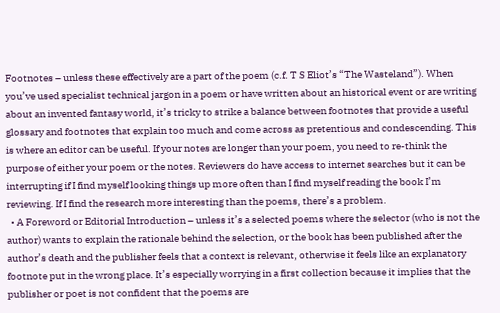Footnotes – unless these effectively are a part of the poem (c.f. T S Eliot’s “The Wasteland”). When you’ve used specialist technical jargon in a poem or have written about an historical event or are writing about an invented fantasy world, it’s tricky to strike a balance between footnotes that provide a useful glossary and footnotes that explain too much and come across as pretentious and condescending. This is where an editor can be useful. If your notes are longer than your poem, you need to re-think the purpose of either your poem or the notes. Reviewers do have access to internet searches but it can be interrupting if I find myself looking things up more often than I find myself reading the book I’m reviewing. If I find the research more interesting than the poems, there’s a problem.
  • A Foreword or Editorial Introduction – unless it’s a selected poems where the selector (who is not the author) wants to explain the rationale behind the selection, or the book has been published after the author’s death and the publisher feels that a context is relevant, otherwise it feels like an explanatory footnote put in the wrong place. It’s especially worrying in a first collection because it implies that the publisher or poet is not confident that the poems are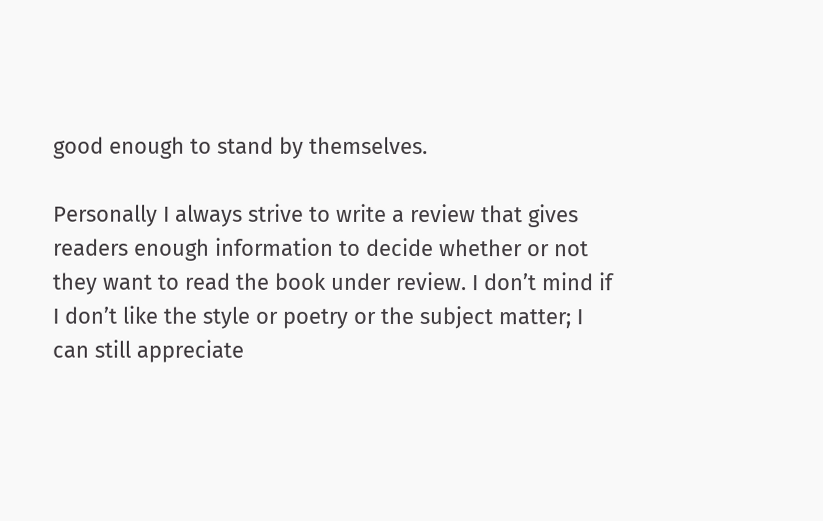good enough to stand by themselves.

Personally I always strive to write a review that gives readers enough information to decide whether or not they want to read the book under review. I don’t mind if I don’t like the style or poetry or the subject matter; I can still appreciate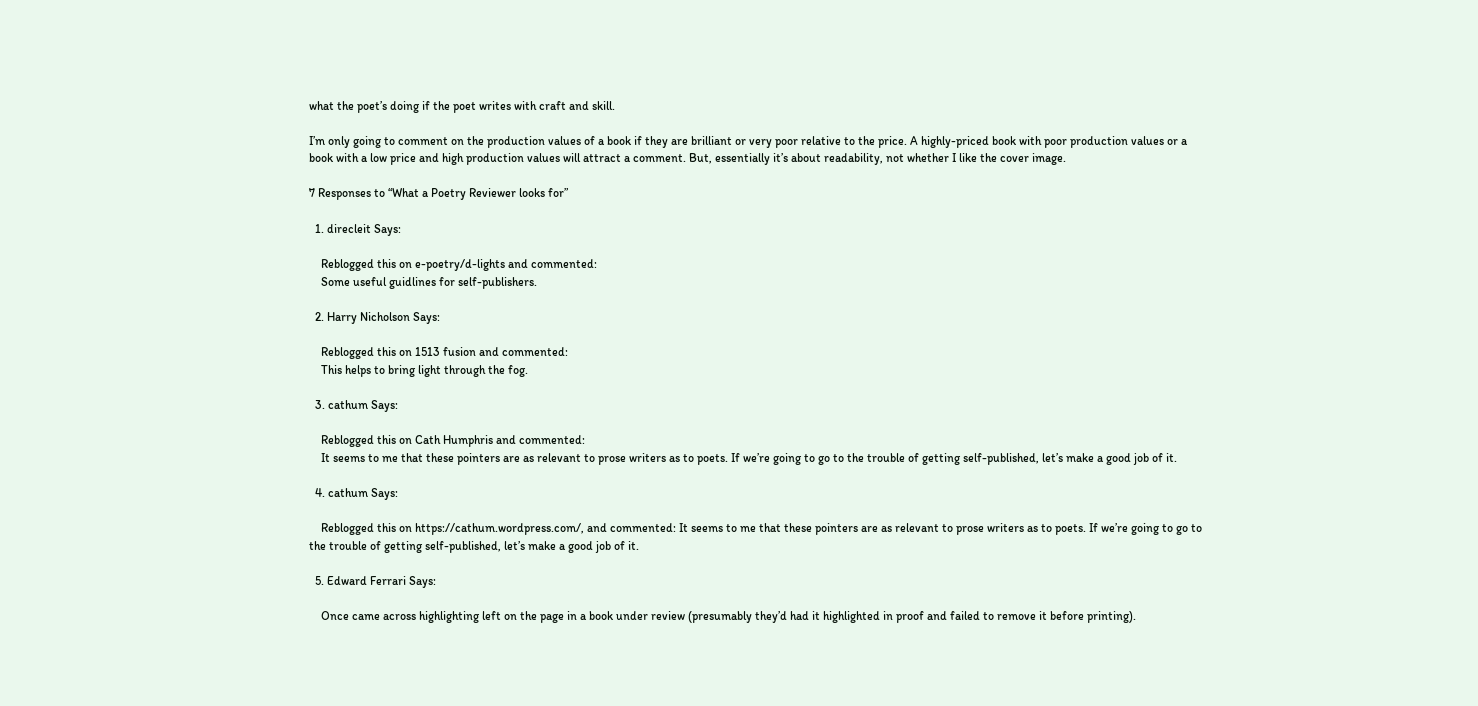what the poet’s doing if the poet writes with craft and skill.

I’m only going to comment on the production values of a book if they are brilliant or very poor relative to the price. A highly-priced book with poor production values or a book with a low price and high production values will attract a comment. But, essentially it’s about readability, not whether I like the cover image.

7 Responses to “What a Poetry Reviewer looks for”

  1. direcleit Says:

    Reblogged this on e-poetry/d-lights and commented:
    Some useful guidlines for self-publishers.

  2. Harry Nicholson Says:

    Reblogged this on 1513 fusion and commented:
    This helps to bring light through the fog.

  3. cathum Says:

    Reblogged this on Cath Humphris and commented:
    It seems to me that these pointers are as relevant to prose writers as to poets. If we’re going to go to the trouble of getting self-published, let’s make a good job of it.

  4. cathum Says:

    Reblogged this on https://cathum.wordpress.com/, and commented: It seems to me that these pointers are as relevant to prose writers as to poets. If we’re going to go to the trouble of getting self-published, let’s make a good job of it.

  5. Edward Ferrari Says:

    Once came across highlighting left on the page in a book under review (presumably they’d had it highlighted in proof and failed to remove it before printing).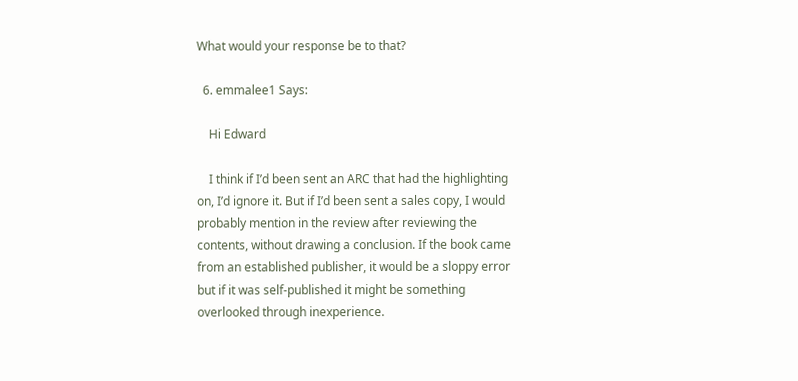What would your response be to that?

  6. emmalee1 Says:

    Hi Edward

    I think if I’d been sent an ARC that had the highlighting on, I’d ignore it. But if I’d been sent a sales copy, I would probably mention in the review after reviewing the contents, without drawing a conclusion. If the book came from an established publisher, it would be a sloppy error but if it was self-published it might be something overlooked through inexperience.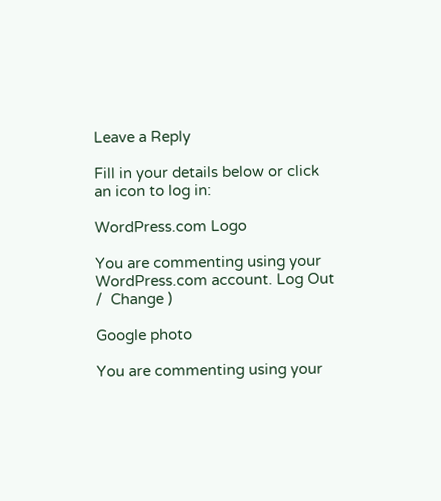Leave a Reply

Fill in your details below or click an icon to log in:

WordPress.com Logo

You are commenting using your WordPress.com account. Log Out /  Change )

Google photo

You are commenting using your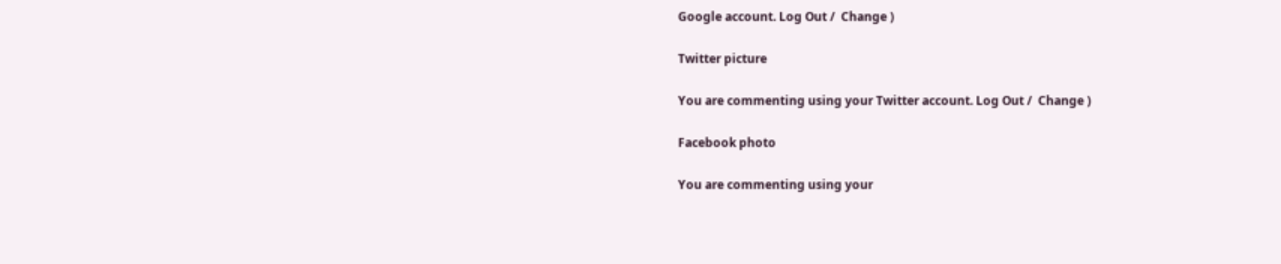Google account. Log Out /  Change )

Twitter picture

You are commenting using your Twitter account. Log Out /  Change )

Facebook photo

You are commenting using your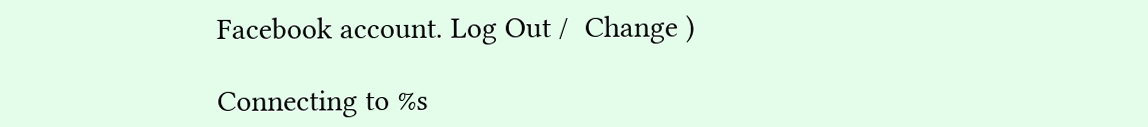Facebook account. Log Out /  Change )

Connecting to %s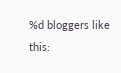%d bloggers like this: